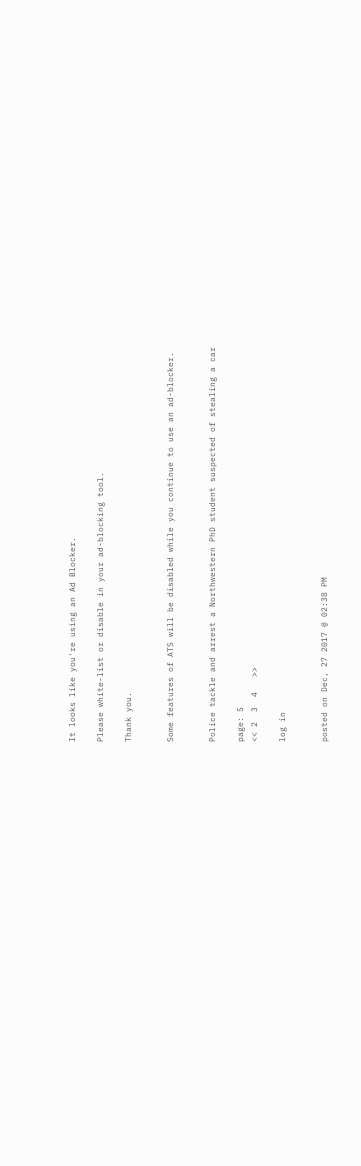It looks like you're using an Ad Blocker.

Please white-list or disable in your ad-blocking tool.

Thank you.


Some features of ATS will be disabled while you continue to use an ad-blocker.


Police tackle and arrest a Northwestern PhD student suspected of stealing a car

page: 5
<< 2  3  4   >>

log in


posted on Dec, 27 2017 @ 02:38 PM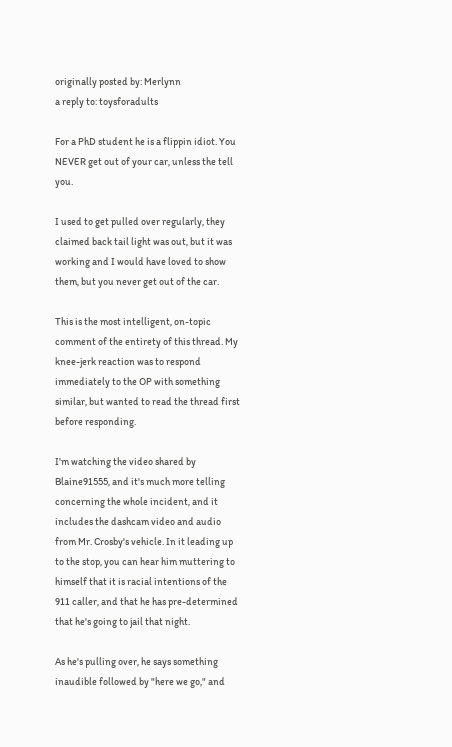originally posted by: Merlynn
a reply to: toysforadults

For a PhD student he is a flippin idiot. You NEVER get out of your car, unless the tell you.

I used to get pulled over regularly, they claimed back tail light was out, but it was working and I would have loved to show them, but you never get out of the car.

This is the most intelligent, on-topic comment of the entirety of this thread. My knee-jerk reaction was to respond immediately to the OP with something similar, but wanted to read the thread first before responding.

I'm watching the video shared by Blaine91555, and it's much more telling concerning the whole incident, and it includes the dashcam video and audio from Mr. Crosby's vehicle. In it leading up to the stop, you can hear him muttering to himself that it is racial intentions of the 911 caller, and that he has pre-determined that he's going to jail that night.

As he's pulling over, he says something inaudible followed by "here we go," and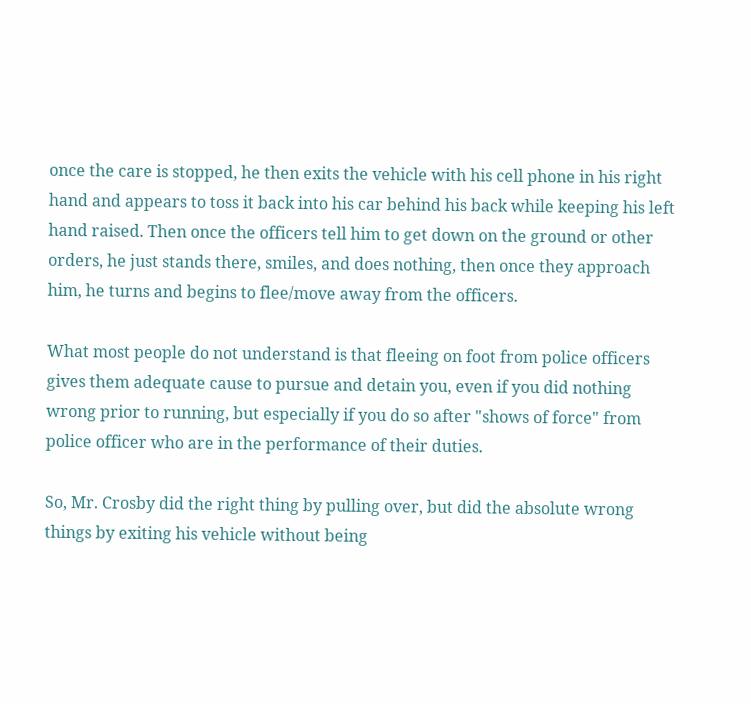once the care is stopped, he then exits the vehicle with his cell phone in his right hand and appears to toss it back into his car behind his back while keeping his left hand raised. Then once the officers tell him to get down on the ground or other orders, he just stands there, smiles, and does nothing, then once they approach him, he turns and begins to flee/move away from the officers.

What most people do not understand is that fleeing on foot from police officers gives them adequate cause to pursue and detain you, even if you did nothing wrong prior to running, but especially if you do so after "shows of force" from police officer who are in the performance of their duties.

So, Mr. Crosby did the right thing by pulling over, but did the absolute wrong things by exiting his vehicle without being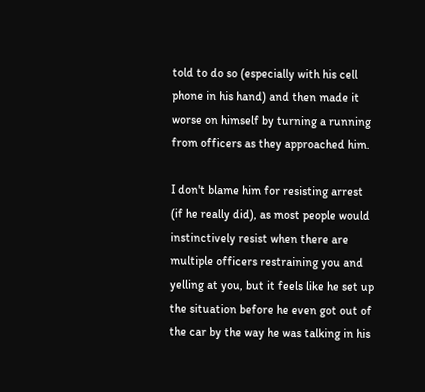told to do so (especially with his cell phone in his hand) and then made it worse on himself by turning a running from officers as they approached him.

I don't blame him for resisting arrest (if he really did), as most people would instinctively resist when there are multiple officers restraining you and yelling at you, but it feels like he set up the situation before he even got out of the car by the way he was talking in his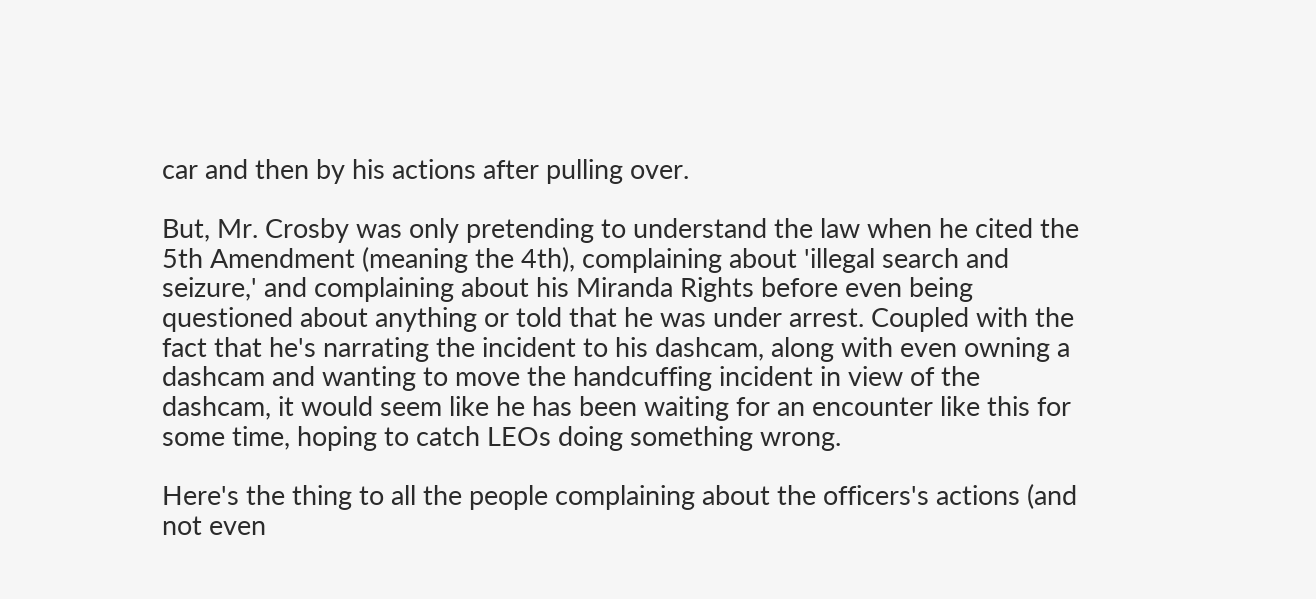car and then by his actions after pulling over.

But, Mr. Crosby was only pretending to understand the law when he cited the 5th Amendment (meaning the 4th), complaining about 'illegal search and seizure,' and complaining about his Miranda Rights before even being questioned about anything or told that he was under arrest. Coupled with the fact that he's narrating the incident to his dashcam, along with even owning a dashcam and wanting to move the handcuffing incident in view of the dashcam, it would seem like he has been waiting for an encounter like this for some time, hoping to catch LEOs doing something wrong.

Here's the thing to all the people complaining about the officers's actions (and not even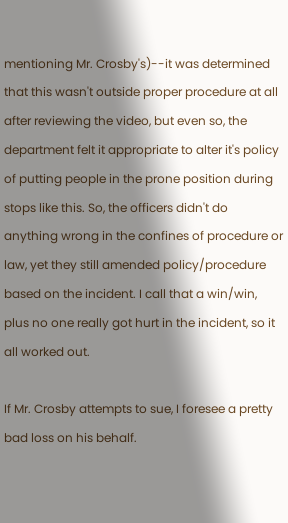mentioning Mr. Crosby's)--it was determined that this wasn't outside proper procedure at all after reviewing the video, but even so, the department felt it appropriate to alter it's policy of putting people in the prone position during stops like this. So, the officers didn't do anything wrong in the confines of procedure or law, yet they still amended policy/procedure based on the incident. I call that a win/win, plus no one really got hurt in the incident, so it all worked out.

If Mr. Crosby attempts to sue, I foresee a pretty bad loss on his behalf.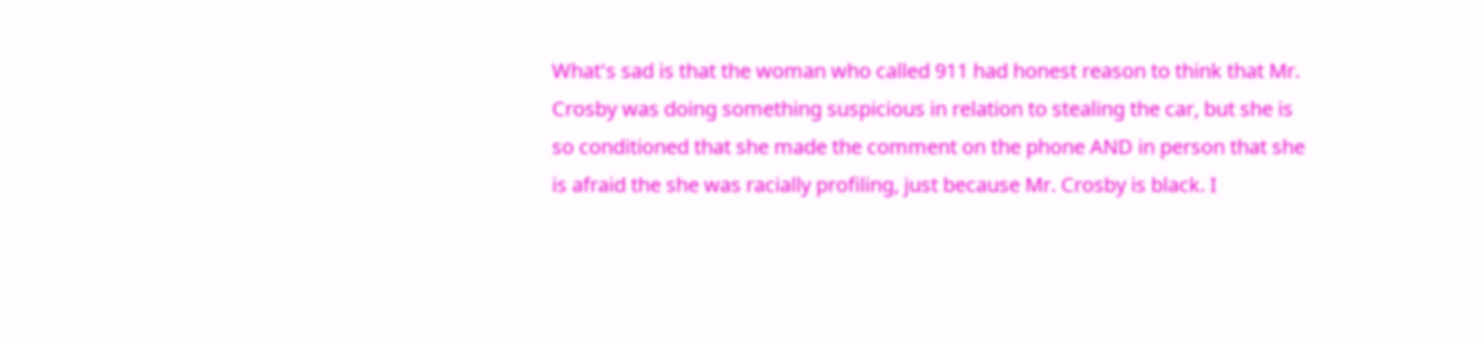What's sad is that the woman who called 911 had honest reason to think that Mr. Crosby was doing something suspicious in relation to stealing the car, but she is so conditioned that she made the comment on the phone AND in person that she is afraid the she was racially profiling, just because Mr. Crosby is black. I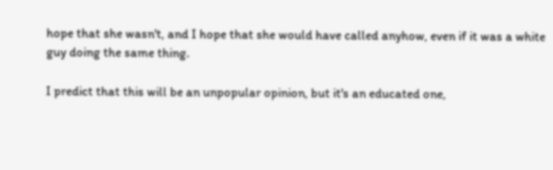hope that she wasn't, and I hope that she would have called anyhow, even if it was a white guy doing the same thing.

I predict that this will be an unpopular opinion, but it's an educated one,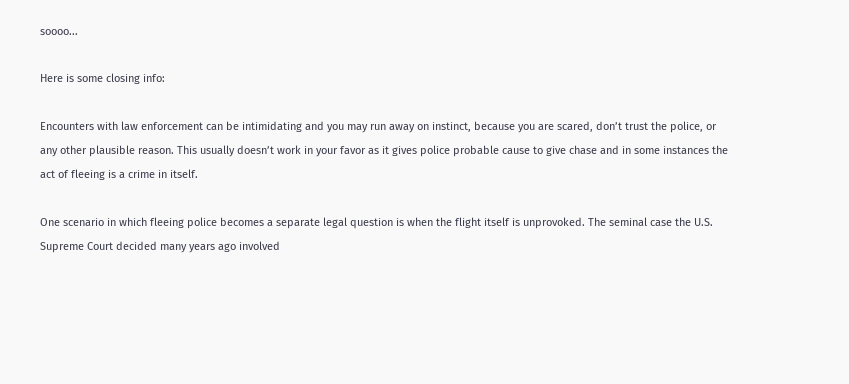soooo...

Here is some closing info:

Encounters with law enforcement can be intimidating and you may run away on instinct, because you are scared, don’t trust the police, or any other plausible reason. This usually doesn’t work in your favor as it gives police probable cause to give chase and in some instances the act of fleeing is a crime in itself.

One scenario in which fleeing police becomes a separate legal question is when the flight itself is unprovoked. The seminal case the U.S. Supreme Court decided many years ago involved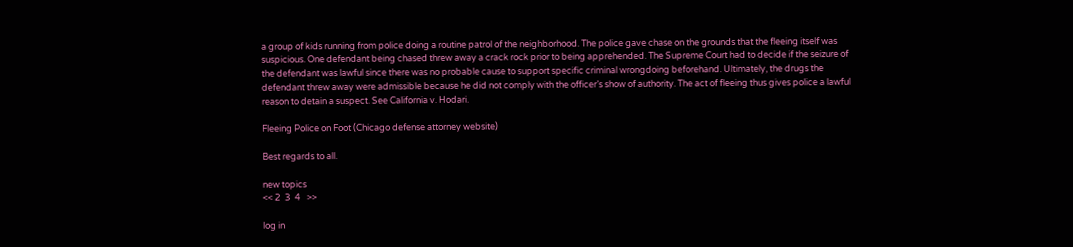a group of kids running from police doing a routine patrol of the neighborhood. The police gave chase on the grounds that the fleeing itself was suspicious. One defendant being chased threw away a crack rock prior to being apprehended. The Supreme Court had to decide if the seizure of the defendant was lawful since there was no probable cause to support specific criminal wrongdoing beforehand. Ultimately, the drugs the defendant threw away were admissible because he did not comply with the officer’s show of authority. The act of fleeing thus gives police a lawful reason to detain a suspect. See California v. Hodari.

Fleeing Police on Foot (Chicago defense attorney website)

Best regards to all.

new topics
<< 2  3  4   >>

log in